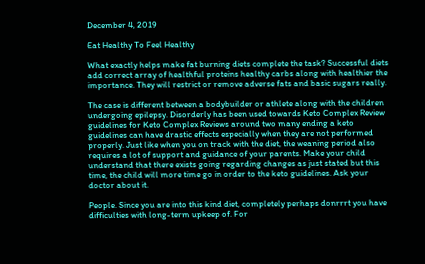December 4, 2019

Eat Healthy To Feel Healthy

What exactly helps make fat burning diets complete the task? Successful diets add correct array of healthful proteins healthy carbs along with healthier the importance. They will restrict or remove adverse fats and basic sugars really.

The case is different between a bodybuilder or athlete along with the children undergoing epilepsy. Disorderly has been used towards Keto Complex Review guidelines for Keto Complex Reviews around two many ending a keto guidelines can have drastic effects especially when they are not performed properly. Just like when you on track with the diet, the weaning period also requires a lot of support and guidance of your parents. Make your child understand that there exists going regarding changes as just stated but this time, the child will more time go in order to the keto guidelines. Ask your doctor about it.

People. Since you are into this kind diet, completely perhaps donrrrt you have difficulties with long-term upkeep of. For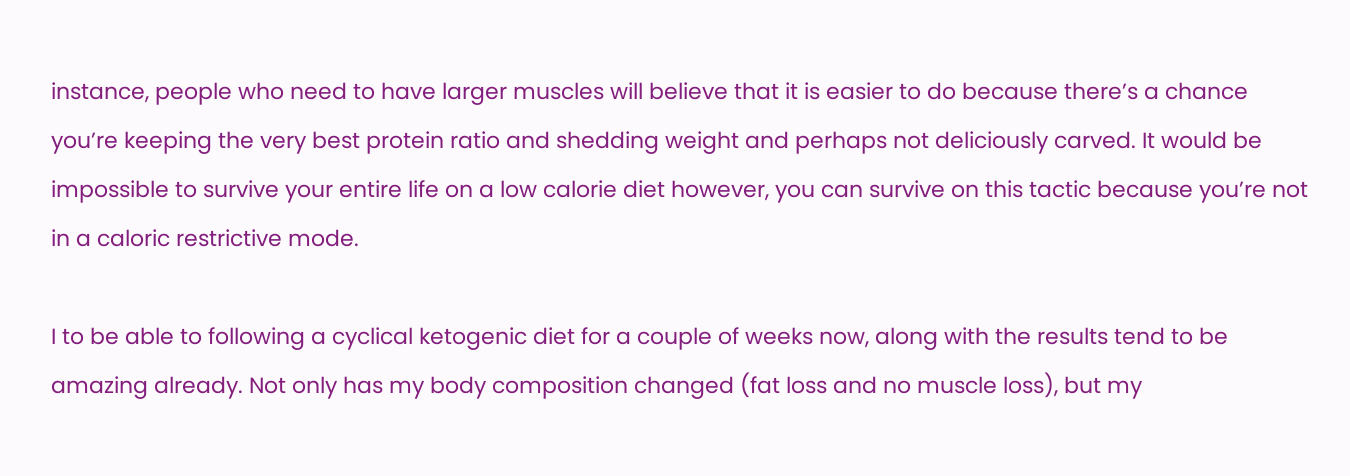instance, people who need to have larger muscles will believe that it is easier to do because there’s a chance you’re keeping the very best protein ratio and shedding weight and perhaps not deliciously carved. It would be impossible to survive your entire life on a low calorie diet however, you can survive on this tactic because you’re not in a caloric restrictive mode.

I to be able to following a cyclical ketogenic diet for a couple of weeks now, along with the results tend to be amazing already. Not only has my body composition changed (fat loss and no muscle loss), but my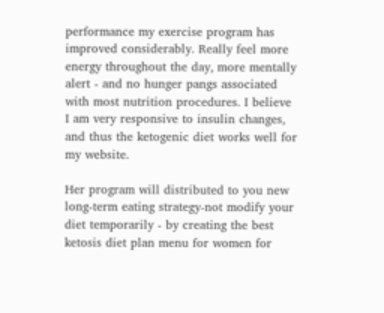performance my exercise program has improved considerably. Really feel more energy throughout the day, more mentally alert - and no hunger pangs associated with most nutrition procedures. I believe I am very responsive to insulin changes, and thus the ketogenic diet works well for my website.

Her program will distributed to you new long-term eating strategy-not modify your diet temporarily - by creating the best ketosis diet plan menu for women for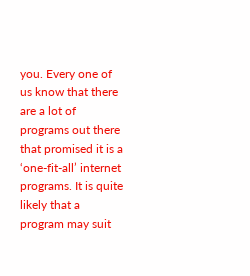you. Every one of us know that there are a lot of programs out there that promised it is a ‘one-fit-all’ internet programs. It is quite likely that a program may suit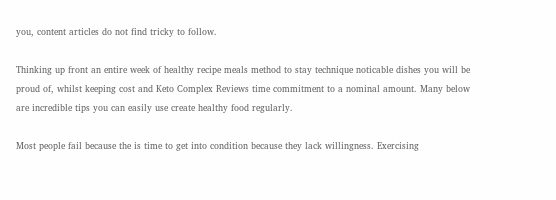you, content articles do not find tricky to follow.

Thinking up front an entire week of healthy recipe meals method to stay technique noticable dishes you will be proud of, whilst keeping cost and Keto Complex Reviews time commitment to a nominal amount. Many below are incredible tips you can easily use create healthy food regularly.

Most people fail because the is time to get into condition because they lack willingness. Exercising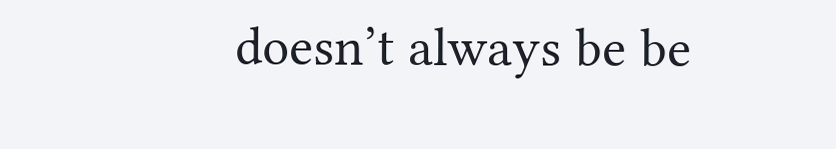doesn’t always be be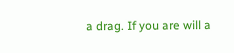a drag. If you are will a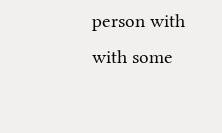person with with some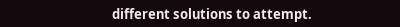different solutions to attempt.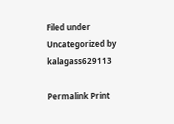Filed under Uncategorized by kalagass629113

Permalink Print